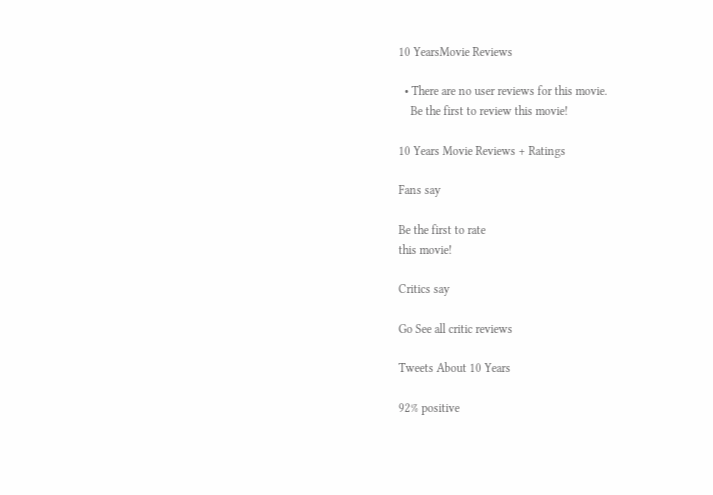10 YearsMovie Reviews

  • There are no user reviews for this movie.
    Be the first to review this movie!

10 Years Movie Reviews + Ratings

Fans say

Be the first to rate
this movie!

Critics say

Go See all critic reviews

Tweets About 10 Years

92% positive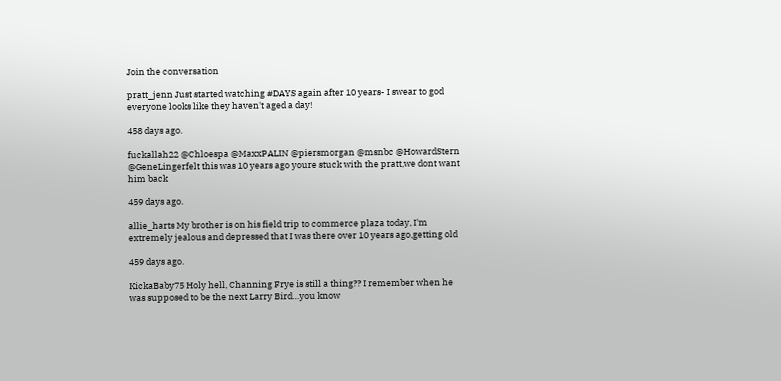Join the conversation

pratt_jenn Just started watching #DAYS again after 10 years- I swear to god everyone looks like they haven't aged a day!

458 days ago.

fuckallah22 @Chloespa @MaxxPALIN @piersmorgan @msnbc @HowardStern @GeneLingerfelt this was 10 years ago youre stuck with the pratt,we dont want him back

459 days ago.

allie_harts My brother is on his field trip to commerce plaza today, I'm extremely jealous and depressed that I was there over 10 years ago,getting old

459 days ago.

KickaBaby75 Holy hell, Channing Frye is still a thing?? I remember when he was supposed to be the next Larry Bird…you know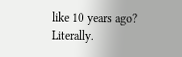like 10 years ago? Literally.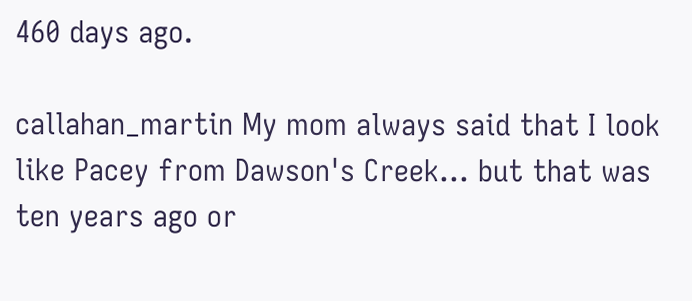460 days ago.

callahan_martin My mom always said that I look like Pacey from Dawson's Creek... but that was ten years ago or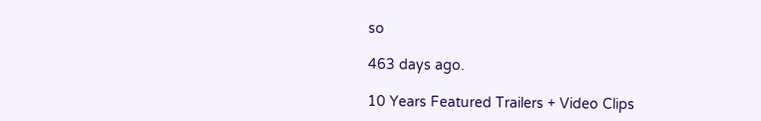so

463 days ago.

10 Years Featured Trailers + Video Clips